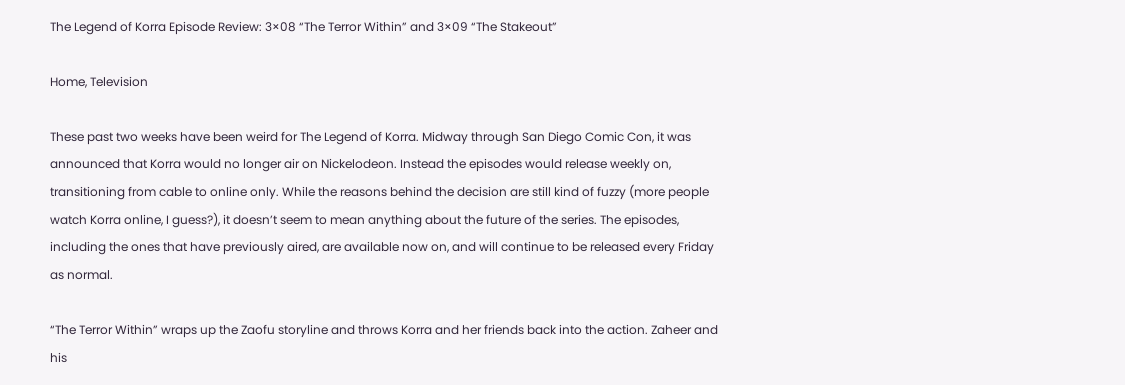The Legend of Korra Episode Review: 3×08 “The Terror Within” and 3×09 “The Stakeout”

Home, Television

These past two weeks have been weird for The Legend of Korra. Midway through San Diego Comic Con, it was announced that Korra would no longer air on Nickelodeon. Instead the episodes would release weekly on, transitioning from cable to online only. While the reasons behind the decision are still kind of fuzzy (more people watch Korra online, I guess?), it doesn’t seem to mean anything about the future of the series. The episodes, including the ones that have previously aired, are available now on, and will continue to be released every Friday as normal.

“The Terror Within” wraps up the Zaofu storyline and throws Korra and her friends back into the action. Zaheer and his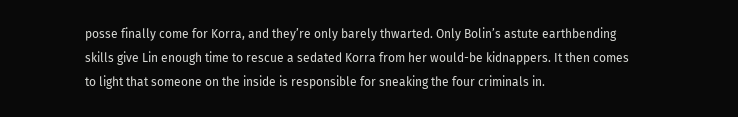posse finally come for Korra, and they’re only barely thwarted. Only Bolin’s astute earthbending skills give Lin enough time to rescue a sedated Korra from her would-be kidnappers. It then comes to light that someone on the inside is responsible for sneaking the four criminals in.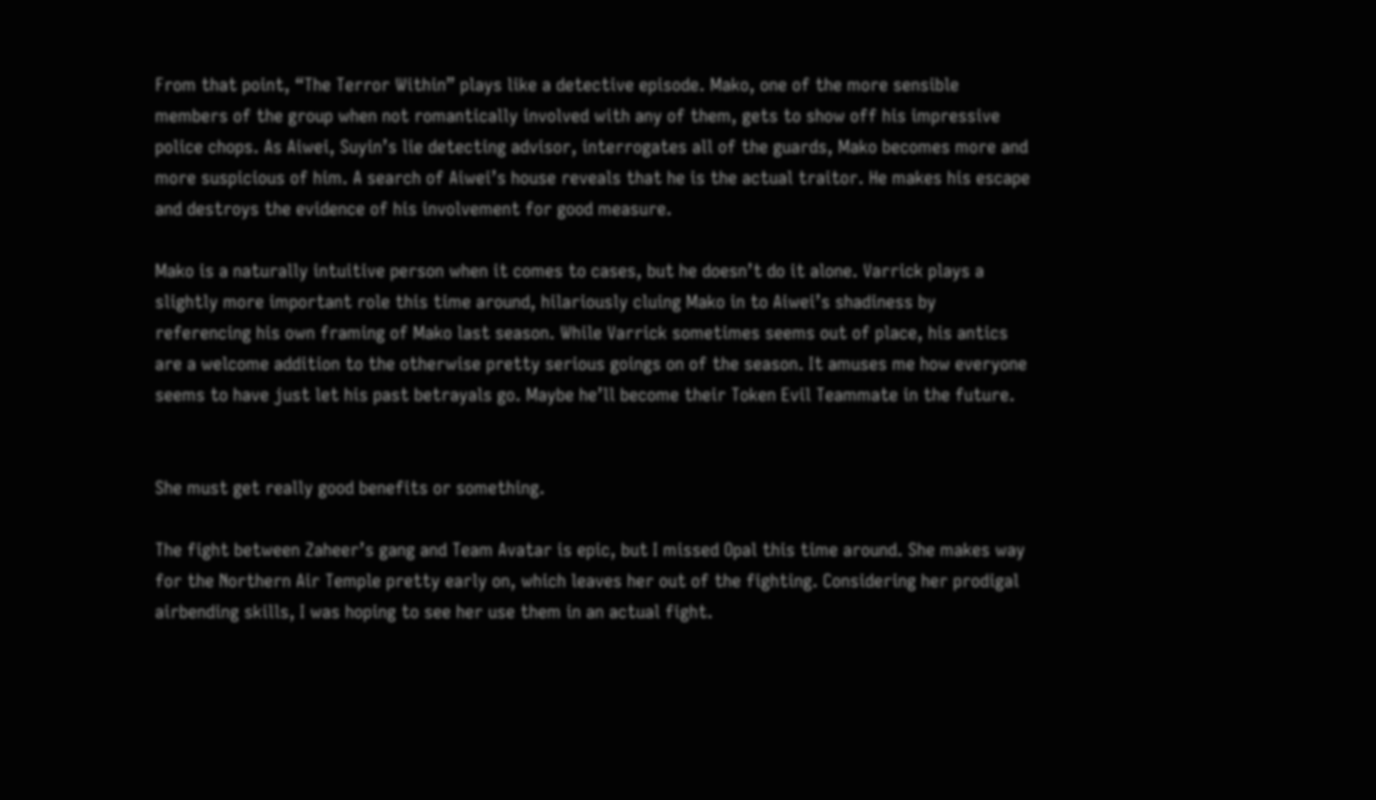From that point, “The Terror Within” plays like a detective episode. Mako, one of the more sensible members of the group when not romantically involved with any of them, gets to show off his impressive police chops. As Aiwei, Suyin’s lie detecting advisor, interrogates all of the guards, Mako becomes more and more suspicious of him. A search of Aiwei’s house reveals that he is the actual traitor. He makes his escape and destroys the evidence of his involvement for good measure.

Mako is a naturally intuitive person when it comes to cases, but he doesn’t do it alone. Varrick plays a slightly more important role this time around, hilariously cluing Mako in to Aiwei’s shadiness by referencing his own framing of Mako last season. While Varrick sometimes seems out of place, his antics are a welcome addition to the otherwise pretty serious goings on of the season. It amuses me how everyone seems to have just let his past betrayals go. Maybe he’ll become their Token Evil Teammate in the future.


She must get really good benefits or something.

The fight between Zaheer’s gang and Team Avatar is epic, but I missed Opal this time around. She makes way for the Northern Air Temple pretty early on, which leaves her out of the fighting. Considering her prodigal airbending skills, I was hoping to see her use them in an actual fight.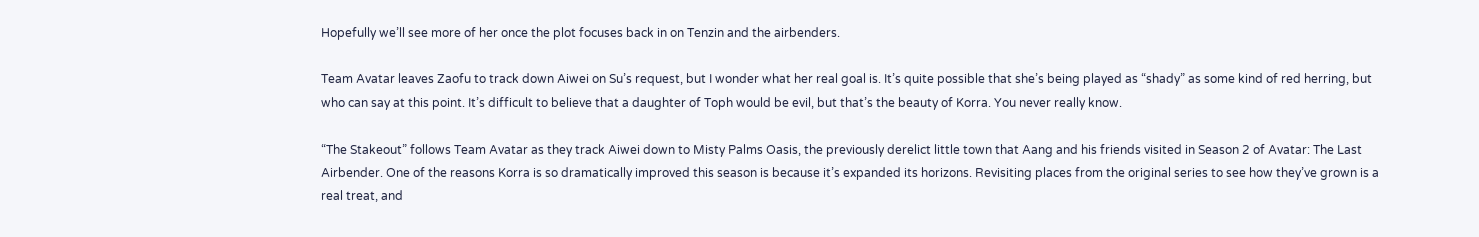Hopefully we’ll see more of her once the plot focuses back in on Tenzin and the airbenders.

Team Avatar leaves Zaofu to track down Aiwei on Su’s request, but I wonder what her real goal is. It’s quite possible that she’s being played as “shady” as some kind of red herring, but who can say at this point. It’s difficult to believe that a daughter of Toph would be evil, but that’s the beauty of Korra. You never really know.

“The Stakeout” follows Team Avatar as they track Aiwei down to Misty Palms Oasis, the previously derelict little town that Aang and his friends visited in Season 2 of Avatar: The Last Airbender. One of the reasons Korra is so dramatically improved this season is because it’s expanded its horizons. Revisiting places from the original series to see how they’ve grown is a real treat, and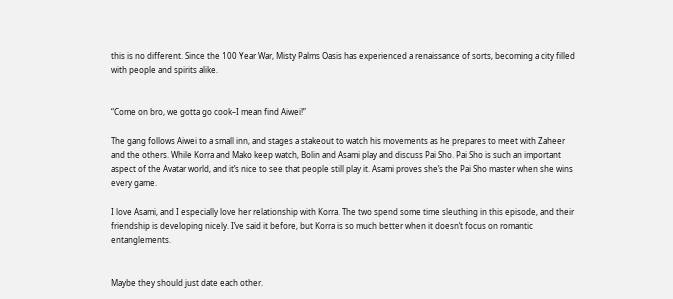this is no different. Since the 100 Year War, Misty Palms Oasis has experienced a renaissance of sorts, becoming a city filled with people and spirits alike.


“Come on bro, we gotta go cook–I mean find Aiwei!”

The gang follows Aiwei to a small inn, and stages a stakeout to watch his movements as he prepares to meet with Zaheer and the others. While Korra and Mako keep watch, Bolin and Asami play and discuss Pai Sho. Pai Sho is such an important aspect of the Avatar world, and it’s nice to see that people still play it. Asami proves she’s the Pai Sho master when she wins every game.

I love Asami, and I especially love her relationship with Korra. The two spend some time sleuthing in this episode, and their friendship is developing nicely. I’ve said it before, but Korra is so much better when it doesn’t focus on romantic entanglements.


Maybe they should just date each other.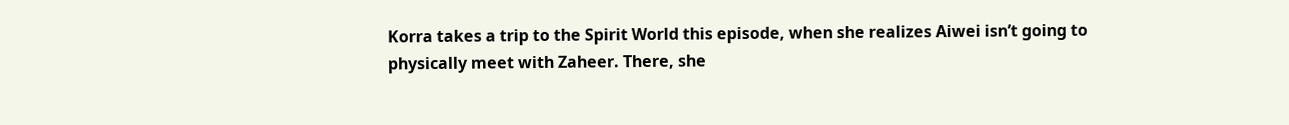Korra takes a trip to the Spirit World this episode, when she realizes Aiwei isn’t going to physically meet with Zaheer. There, she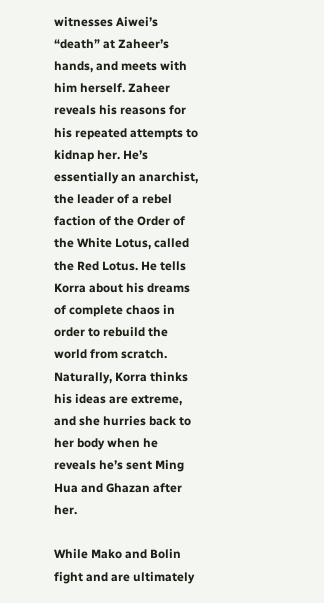witnesses Aiwei’s “death” at Zaheer’s hands, and meets with him herself. Zaheer reveals his reasons for his repeated attempts to kidnap her. He’s essentially an anarchist, the leader of a rebel faction of the Order of the White Lotus, called the Red Lotus. He tells Korra about his dreams of complete chaos in order to rebuild the world from scratch. Naturally, Korra thinks his ideas are extreme, and she hurries back to her body when he reveals he’s sent Ming Hua and Ghazan after her.

While Mako and Bolin fight and are ultimately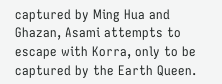captured by Ming Hua and Ghazan, Asami attempts to escape with Korra, only to be captured by the Earth Queen.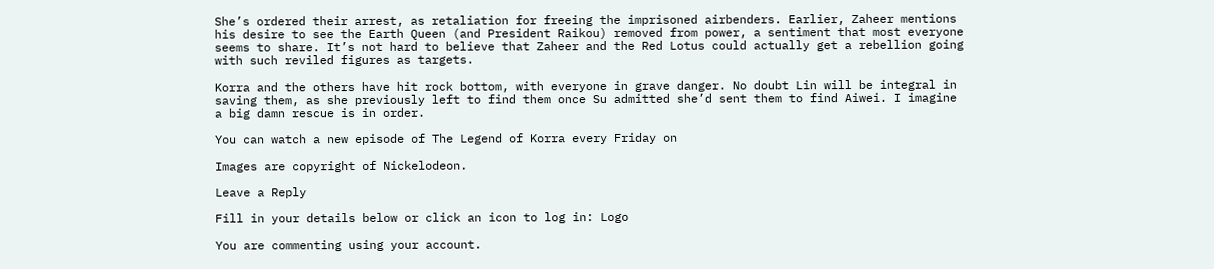She’s ordered their arrest, as retaliation for freeing the imprisoned airbenders. Earlier, Zaheer mentions his desire to see the Earth Queen (and President Raikou) removed from power, a sentiment that most everyone seems to share. It’s not hard to believe that Zaheer and the Red Lotus could actually get a rebellion going with such reviled figures as targets.

Korra and the others have hit rock bottom, with everyone in grave danger. No doubt Lin will be integral in saving them, as she previously left to find them once Su admitted she’d sent them to find Aiwei. I imagine a big damn rescue is in order.

You can watch a new episode of The Legend of Korra every Friday on

Images are copyright of Nickelodeon.

Leave a Reply

Fill in your details below or click an icon to log in: Logo

You are commenting using your account.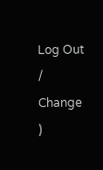Log Out /  Change )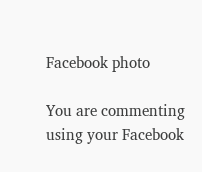Facebook photo

You are commenting using your Facebook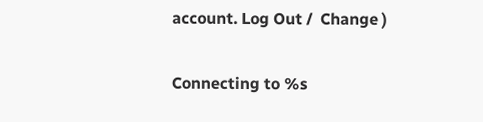account. Log Out /  Change )

Connecting to %s